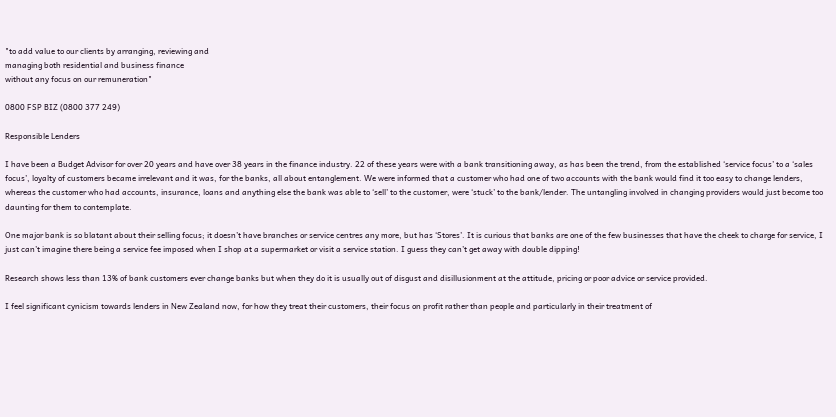"to add value to our clients by arranging, reviewing and
managing both residential and business finance
without any focus on our remuneration"

0800 FSP BIZ (0800 377 249)

Responsible Lenders

I have been a Budget Advisor for over 20 years and have over 38 years in the finance industry. 22 of these years were with a bank transitioning away, as has been the trend, from the established ‘service focus’ to a ‘sales focus’, loyalty of customers became irrelevant and it was, for the banks, all about entanglement. We were informed that a customer who had one of two accounts with the bank would find it too easy to change lenders, whereas the customer who had accounts, insurance, loans and anything else the bank was able to ‘sell’ to the customer, were ‘stuck’ to the bank/lender. The untangling involved in changing providers would just become too daunting for them to contemplate.

One major bank is so blatant about their selling focus; it doesn’t have branches or service centres any more, but has ‘Stores’. It is curious that banks are one of the few businesses that have the cheek to charge for service, I just can’t imagine there being a service fee imposed when I shop at a supermarket or visit a service station. I guess they can’t get away with double dipping!

Research shows less than 13% of bank customers ever change banks but when they do it is usually out of disgust and disillusionment at the attitude, pricing or poor advice or service provided.

I feel significant cynicism towards lenders in New Zealand now, for how they treat their customers, their focus on profit rather than people and particularly in their treatment of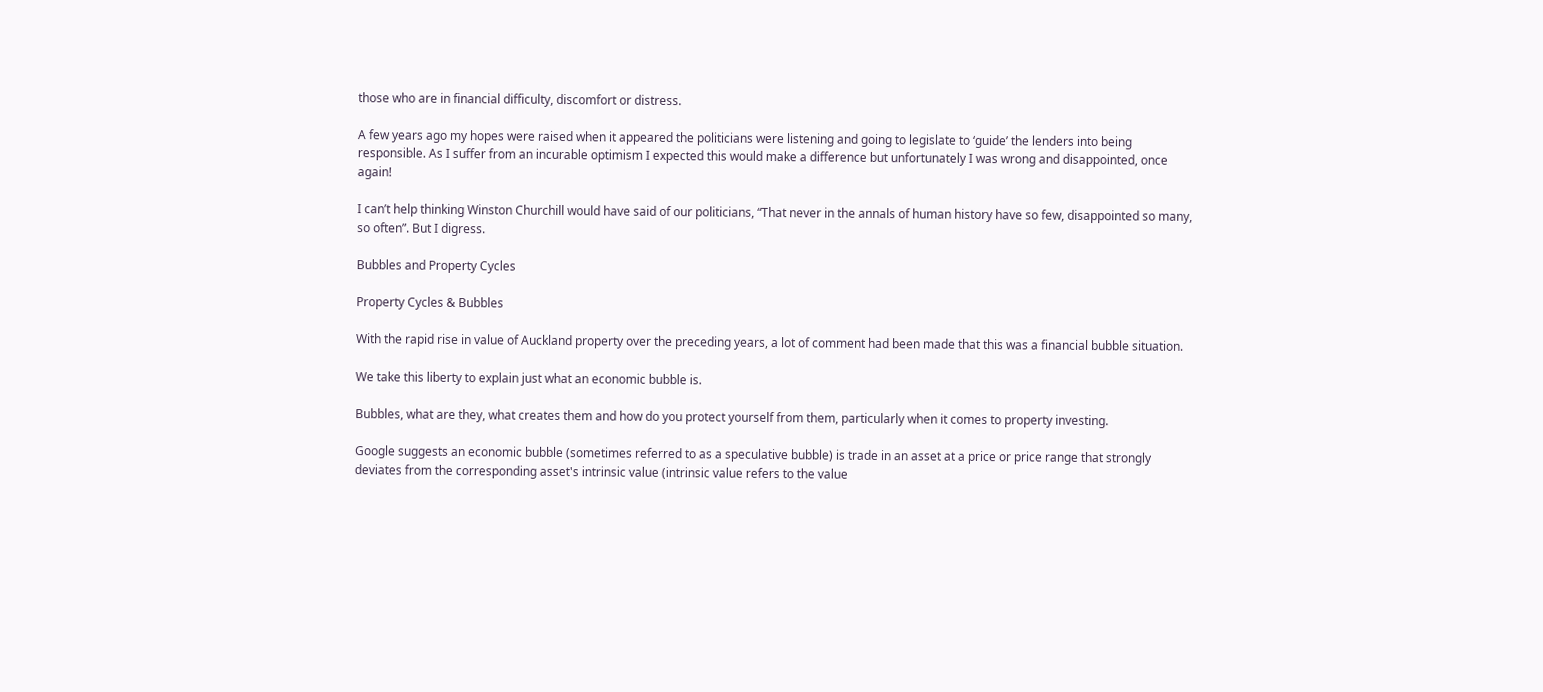those who are in financial difficulty, discomfort or distress.

A few years ago my hopes were raised when it appeared the politicians were listening and going to legislate to ‘guide’ the lenders into being responsible. As I suffer from an incurable optimism I expected this would make a difference but unfortunately I was wrong and disappointed, once again!

I can’t help thinking Winston Churchill would have said of our politicians, “That never in the annals of human history have so few, disappointed so many, so often”. But I digress.

Bubbles and Property Cycles

Property Cycles & Bubbles

With the rapid rise in value of Auckland property over the preceding years, a lot of comment had been made that this was a financial bubble situation.

We take this liberty to explain just what an economic bubble is.

Bubbles, what are they, what creates them and how do you protect yourself from them, particularly when it comes to property investing.

Google suggests an economic bubble (sometimes referred to as a speculative bubble) is trade in an asset at a price or price range that strongly deviates from the corresponding asset's intrinsic value (intrinsic value refers to the value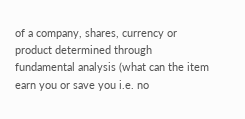of a company, shares, currency or product determined through fundamental analysis (what can the item earn you or save you i.e. no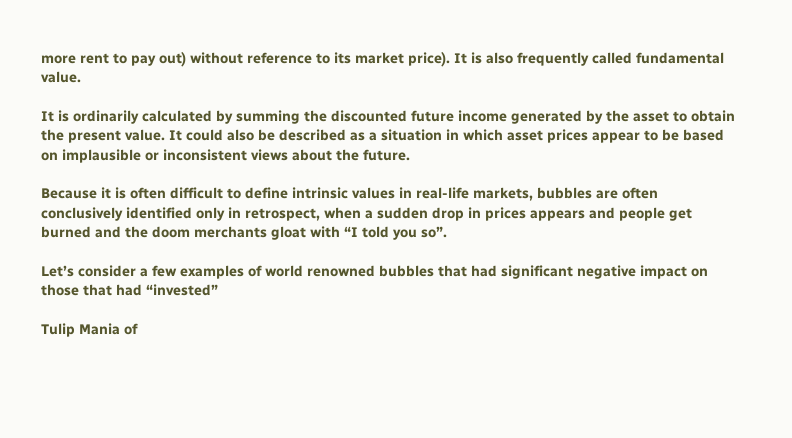more rent to pay out) without reference to its market price). It is also frequently called fundamental value.

It is ordinarily calculated by summing the discounted future income generated by the asset to obtain the present value. It could also be described as a situation in which asset prices appear to be based on implausible or inconsistent views about the future.

Because it is often difficult to define intrinsic values in real-life markets, bubbles are often conclusively identified only in retrospect, when a sudden drop in prices appears and people get burned and the doom merchants gloat with “I told you so”.

Let’s consider a few examples of world renowned bubbles that had significant negative impact on those that had “invested”

Tulip Mania of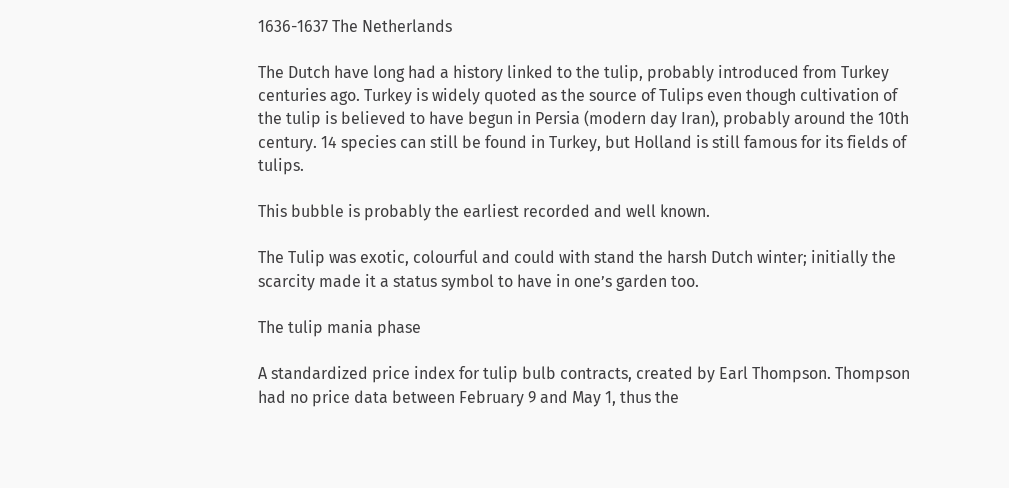1636-1637 The Netherlands

The Dutch have long had a history linked to the tulip, probably introduced from Turkey centuries ago. Turkey is widely quoted as the source of Tulips even though cultivation of the tulip is believed to have begun in Persia (modern day Iran), probably around the 10th century. 14 species can still be found in Turkey, but Holland is still famous for its fields of tulips.

This bubble is probably the earliest recorded and well known.

The Tulip was exotic, colourful and could with stand the harsh Dutch winter; initially the scarcity made it a status symbol to have in one’s garden too.

The tulip mania phase

A standardized price index for tulip bulb contracts, created by Earl Thompson. Thompson had no price data between February 9 and May 1, thus the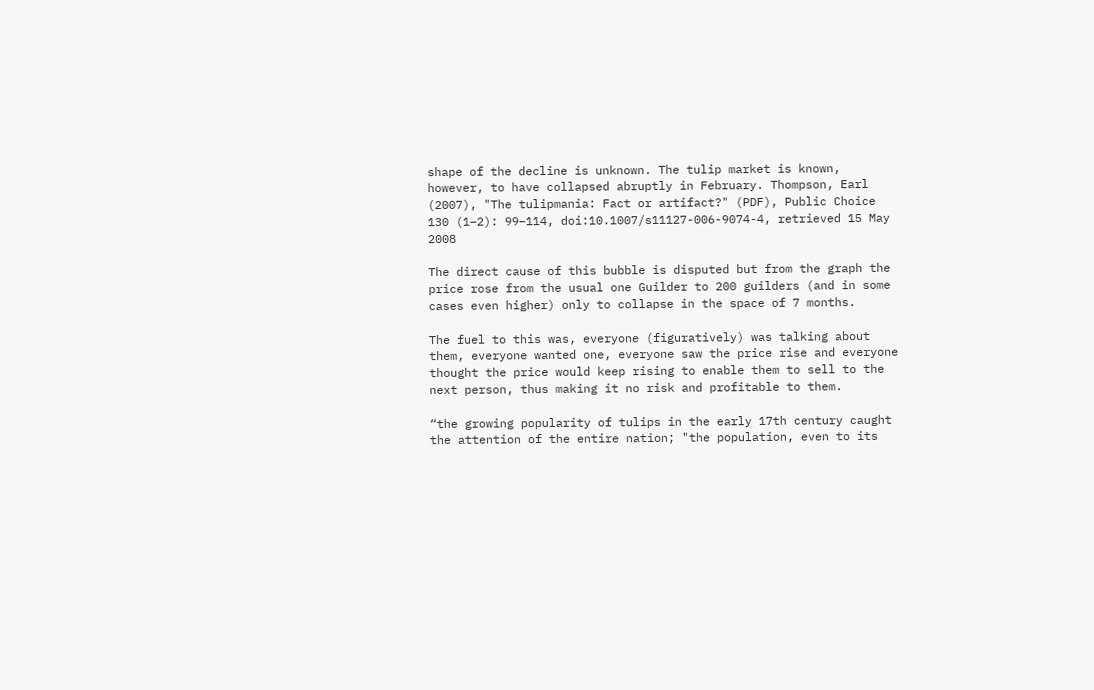shape of the decline is unknown. The tulip market is known, however, to have collapsed abruptly in February. Thompson, Earl (2007), "The tulipmania: Fact or artifact?" (PDF), Public Choice 130 (1–2): 99–114, doi:10.1007/s11127-006-9074-4, retrieved 15 May 2008

The direct cause of this bubble is disputed but from the graph the price rose from the usual one Guilder to 200 guilders (and in some cases even higher) only to collapse in the space of 7 months.

The fuel to this was, everyone (figuratively) was talking about them, everyone wanted one, everyone saw the price rise and everyone thought the price would keep rising to enable them to sell to the next person, thus making it no risk and profitable to them.

“the growing popularity of tulips in the early 17th century caught the attention of the entire nation; "the population, even to its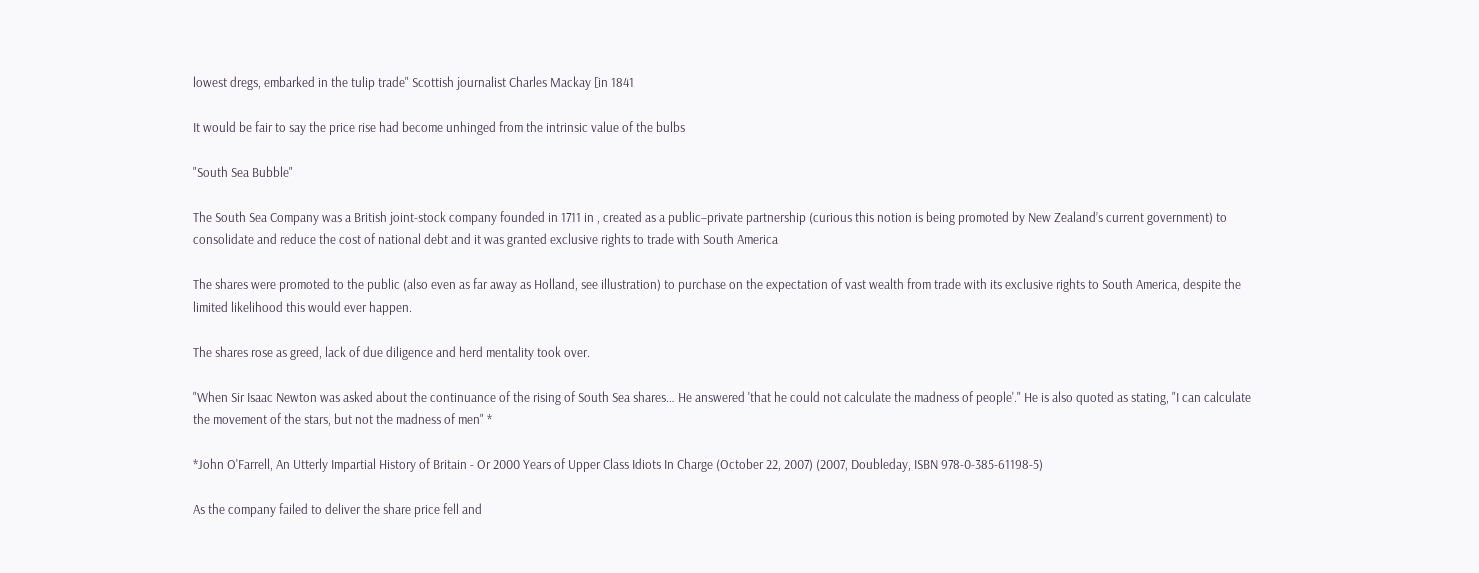lowest dregs, embarked in the tulip trade" Scottish journalist Charles Mackay [in 1841

It would be fair to say the price rise had become unhinged from the intrinsic value of the bulbs

"South Sea Bubble"

The South Sea Company was a British joint-stock company founded in 1711 in , created as a public–private partnership (curious this notion is being promoted by New Zealand’s current government) to consolidate and reduce the cost of national debt and it was granted exclusive rights to trade with South America

The shares were promoted to the public (also even as far away as Holland, see illustration) to purchase on the expectation of vast wealth from trade with its exclusive rights to South America, despite the limited likelihood this would ever happen.

The shares rose as greed, lack of due diligence and herd mentality took over.

"When Sir Isaac Newton was asked about the continuance of the rising of South Sea shares… He answered 'that he could not calculate the madness of people'." He is also quoted as stating, "I can calculate the movement of the stars, but not the madness of men" *

*John O'Farrell, An Utterly Impartial History of Britain - Or 2000 Years of Upper Class Idiots In Charge (October 22, 2007) (2007, Doubleday, ISBN 978-0-385-61198-5)

As the company failed to deliver the share price fell and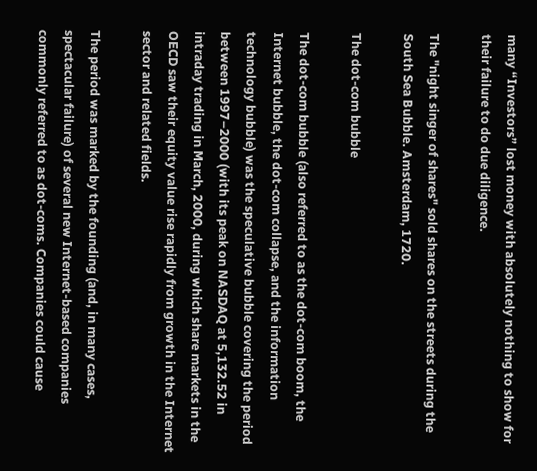many “Investors” lost money with absolutely nothing to show for their failure to do due diligence.

The "night singer of shares" sold shares on the streets during the South Sea Bubble. Amsterdam, 1720.

The dot-com bubble

The dot-com bubble (also referred to as the dot-com boom, the Internet bubble, the dot-com collapse, and the information technology bubble) was the speculative bubble covering the period between 1997–2000 (with its peak on NASDAQ at 5,132.52 in intraday trading in March, 2000, during which share markets in the OECD saw their equity value rise rapidly from growth in the Internet sector and related fields.

The period was marked by the founding (and, in many cases, spectacular failure) of several new Internet-based companies commonly referred to as dot-coms. Companies could cause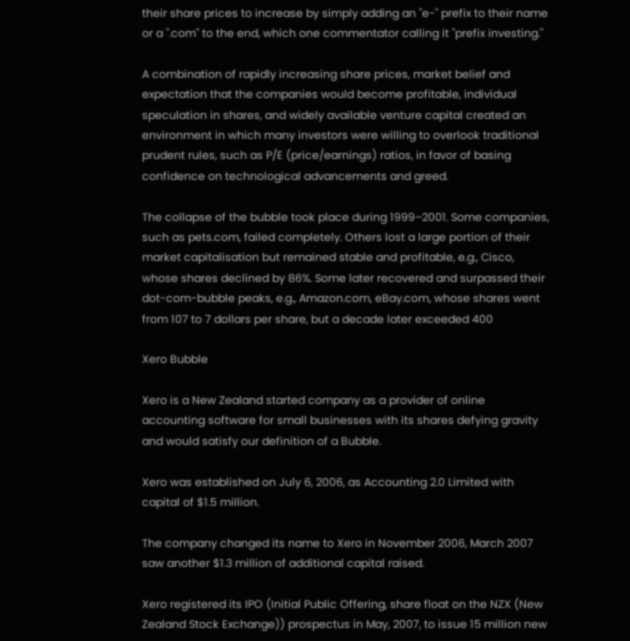their share prices to increase by simply adding an "e-" prefix to their name or a ".com" to the end, which one commentator calling it "prefix investing."

A combination of rapidly increasing share prices, market belief and expectation that the companies would become profitable, individual speculation in shares, and widely available venture capital created an environment in which many investors were willing to overlook traditional prudent rules, such as P/E (price/earnings) ratios, in favor of basing confidence on technological advancements and greed.

The collapse of the bubble took place during 1999–2001. Some companies, such as pets.com, failed completely. Others lost a large portion of their market capitalisation but remained stable and profitable, e.g., Cisco, whose shares declined by 86%. Some later recovered and surpassed their dot-com-bubble peaks, e.g., Amazon.com, eBay.com, whose shares went from 107 to 7 dollars per share, but a decade later exceeded 400

Xero Bubble

Xero is a New Zealand started company as a provider of online accounting software for small businesses with its shares defying gravity and would satisfy our definition of a Bubble.

Xero was established on July 6, 2006, as Accounting 2.0 Limited with capital of $1.5 million.

The company changed its name to Xero in November 2006, March 2007 saw another $1.3 million of additional capital raised.

Xero registered its IPO (Initial Public Offering, share float on the NZX (New Zealand Stock Exchange)) prospectus in May, 2007, to issue 15 million new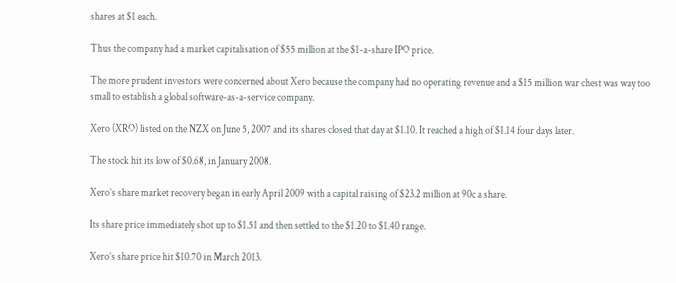shares at $1 each.

Thus the company had a market capitalisation of $55 million at the $1-a-share IPO price.

The more prudent investors were concerned about Xero because the company had no operating revenue and a $15 million war chest was way too small to establish a global software-as-a-service company.

Xero (XRO) listed on the NZX on June 5, 2007 and its shares closed that day at $1.10. It reached a high of $1.14 four days later.

The stock hit its low of $0.68, in January 2008.

Xero’s share market recovery began in early April 2009 with a capital raising of $23.2 million at 90c a share.

Its share price immediately shot up to $1.51 and then settled to the $1.20 to $1.40 range.

Xero’s share price hit $10.70 in March 2013.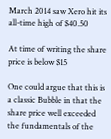March 2014 saw Xero hit its all-time high of $40.50

At time of writing the share price is below $15

One could argue that this is a classic Bubble in that the share price well exceeded the fundamentals of the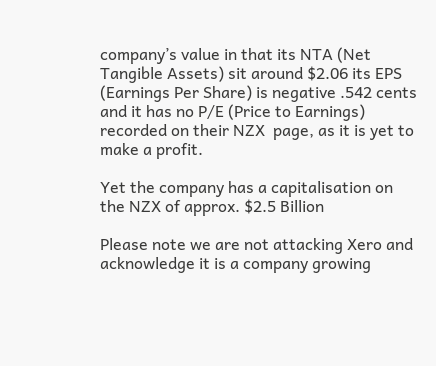company’s value in that its NTA (Net Tangible Assets) sit around $2.06 its EPS (Earnings Per Share) is negative .542 cents and it has no P/E (Price to Earnings) recorded on their NZX  page, as it is yet to make a profit.

Yet the company has a capitalisation on the NZX of approx. $2.5 Billion

Please note we are not attacking Xero and acknowledge it is a company growing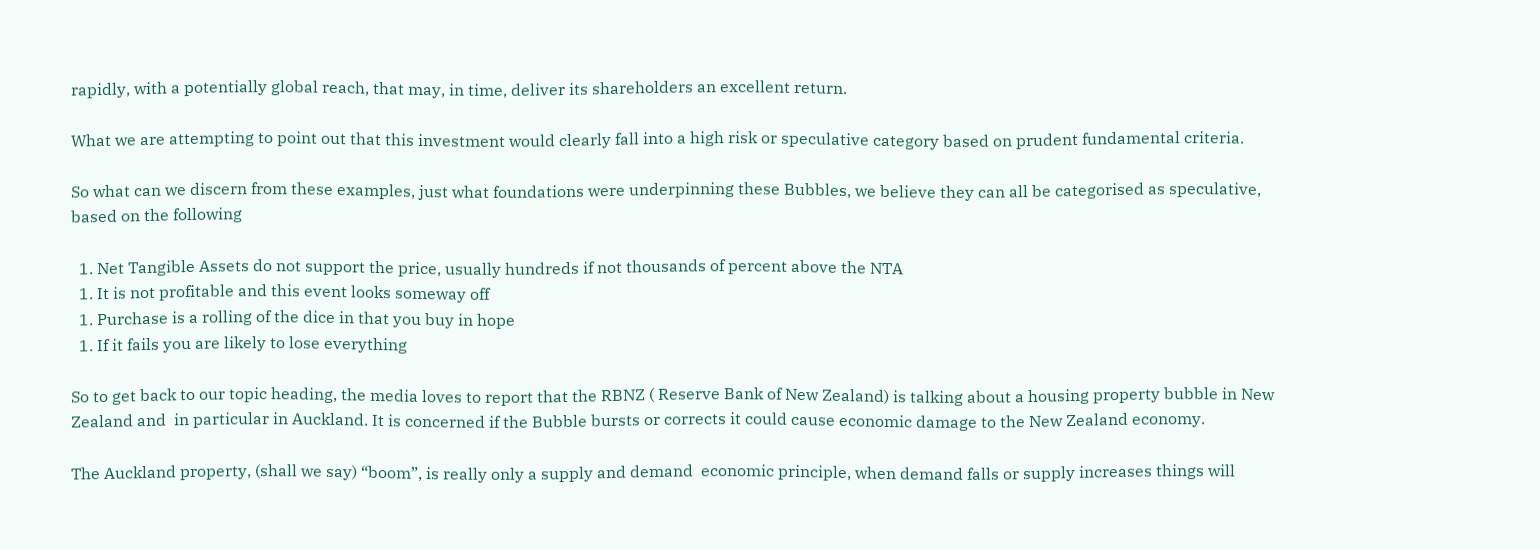rapidly, with a potentially global reach, that may, in time, deliver its shareholders an excellent return.

What we are attempting to point out that this investment would clearly fall into a high risk or speculative category based on prudent fundamental criteria.

So what can we discern from these examples, just what foundations were underpinning these Bubbles, we believe they can all be categorised as speculative, based on the following

  1. Net Tangible Assets do not support the price, usually hundreds if not thousands of percent above the NTA
  1. It is not profitable and this event looks someway off
  1. Purchase is a rolling of the dice in that you buy in hope
  1. If it fails you are likely to lose everything

So to get back to our topic heading, the media loves to report that the RBNZ ( Reserve Bank of New Zealand) is talking about a housing property bubble in New Zealand and  in particular in Auckland. It is concerned if the Bubble bursts or corrects it could cause economic damage to the New Zealand economy.

The Auckland property, (shall we say) “boom”, is really only a supply and demand  economic principle, when demand falls or supply increases things will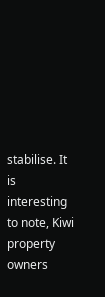stabilise. It is interesting to note, Kiwi property owners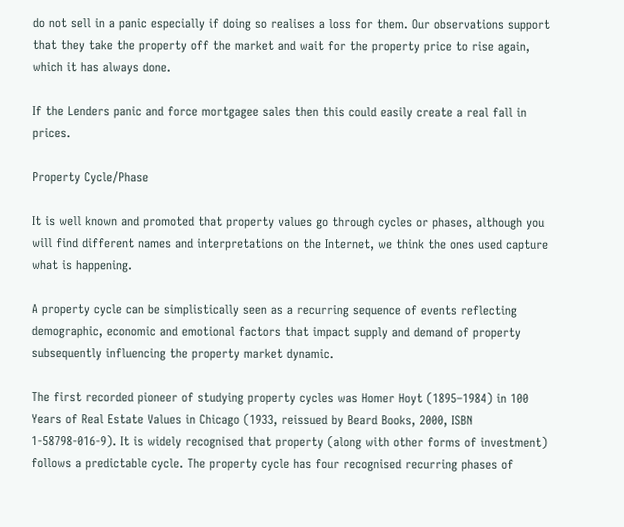do not sell in a panic especially if doing so realises a loss for them. Our observations support that they take the property off the market and wait for the property price to rise again, which it has always done.

If the Lenders panic and force mortgagee sales then this could easily create a real fall in prices.

Property Cycle/Phase

It is well known and promoted that property values go through cycles or phases, although you will find different names and interpretations on the Internet, we think the ones used capture what is happening.

A property cycle can be simplistically seen as a recurring sequence of events reflecting demographic, economic and emotional factors that impact supply and demand of property subsequently influencing the property market dynamic.

The first recorded pioneer of studying property cycles was Homer Hoyt (1895–1984) in 100 Years of Real Estate Values in Chicago (1933, reissued by Beard Books, 2000, ISBN 1-58798-016-9). It is widely recognised that property (along with other forms of investment) follows a predictable cycle. The property cycle has four recognised recurring phases of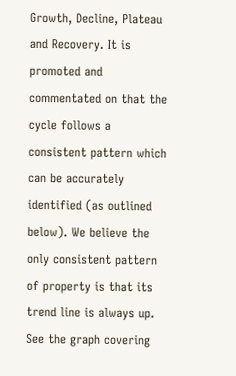Growth, Decline, Plateau and Recovery. It is promoted and commentated on that the cycle follows a consistent pattern which can be accurately identified (as outlined below). We believe the only consistent pattern of property is that its trend line is always up. See the graph covering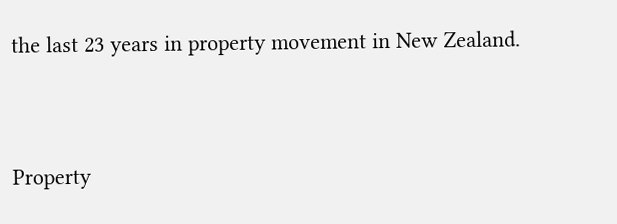the last 23 years in property movement in New Zealand.


Property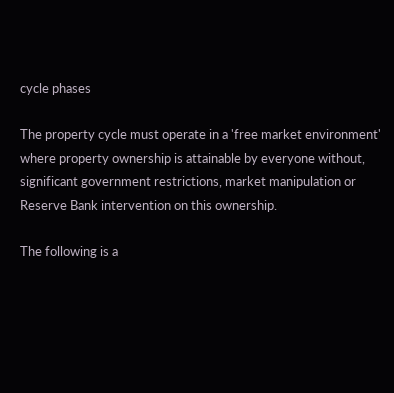cycle phases

The property cycle must operate in a 'free market environment' where property ownership is attainable by everyone without, significant government restrictions, market manipulation or Reserve Bank intervention on this ownership.

The following is a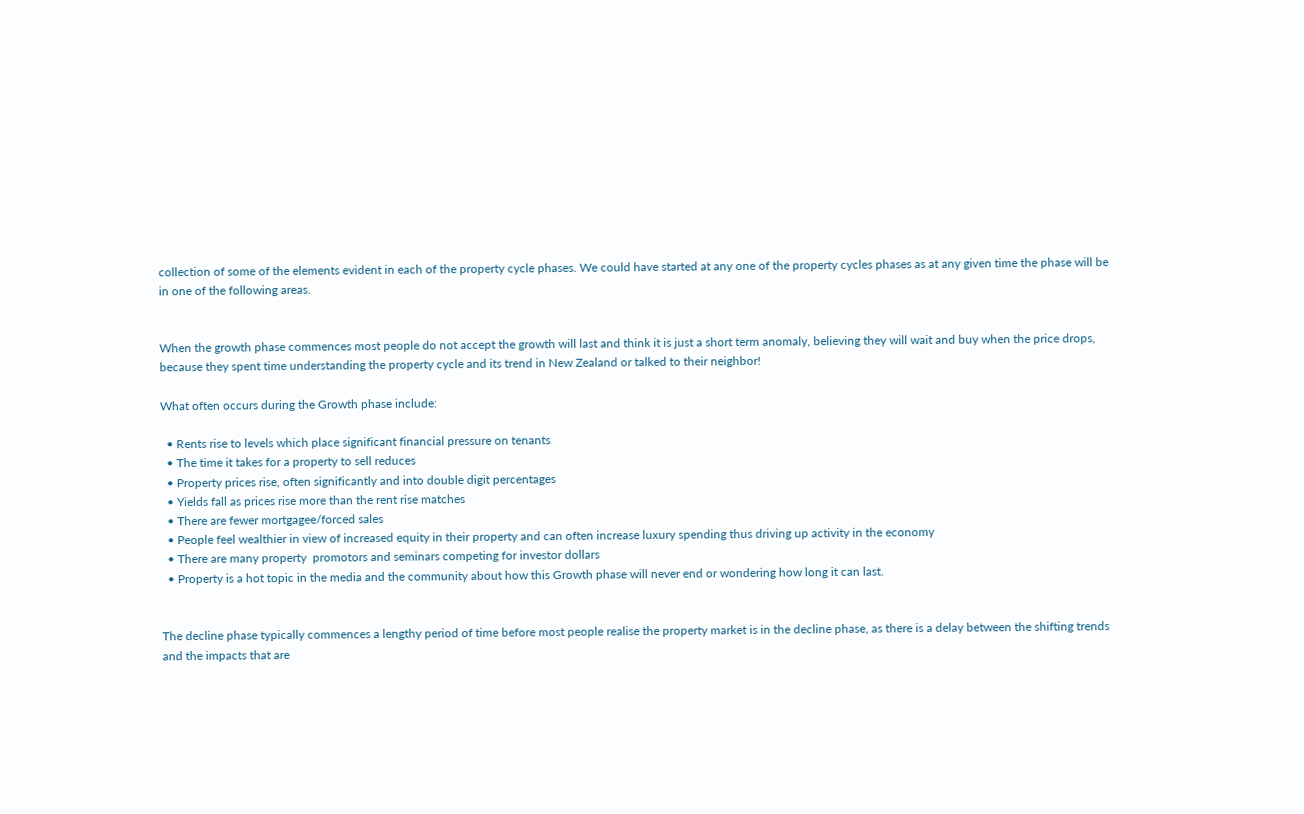collection of some of the elements evident in each of the property cycle phases. We could have started at any one of the property cycles phases as at any given time the phase will be in one of the following areas.


When the growth phase commences most people do not accept the growth will last and think it is just a short term anomaly, believing they will wait and buy when the price drops, because they spent time understanding the property cycle and its trend in New Zealand or talked to their neighbor!

What often occurs during the Growth phase include:

  • Rents rise to levels which place significant financial pressure on tenants
  • The time it takes for a property to sell reduces
  • Property prices rise, often significantly and into double digit percentages
  • Yields fall as prices rise more than the rent rise matches
  • There are fewer mortgagee/forced sales
  • People feel wealthier in view of increased equity in their property and can often increase luxury spending thus driving up activity in the economy
  • There are many property  promotors and seminars competing for investor dollars
  • Property is a hot topic in the media and the community about how this Growth phase will never end or wondering how long it can last.


The decline phase typically commences a lengthy period of time before most people realise the property market is in the decline phase, as there is a delay between the shifting trends and the impacts that are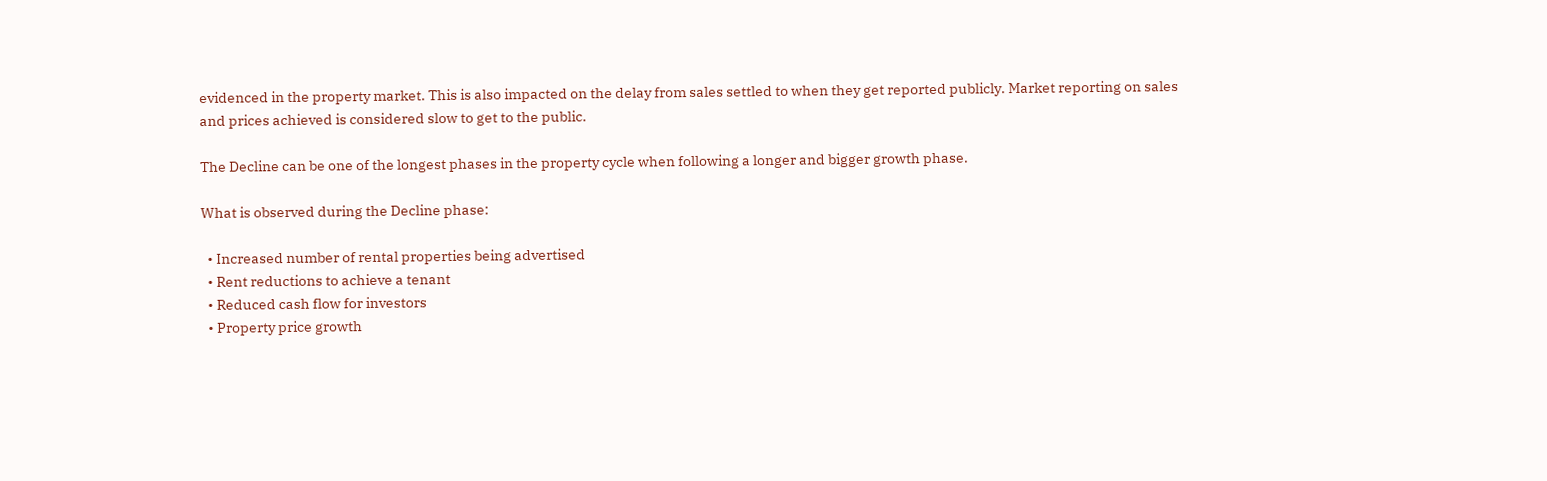evidenced in the property market. This is also impacted on the delay from sales settled to when they get reported publicly. Market reporting on sales and prices achieved is considered slow to get to the public.

The Decline can be one of the longest phases in the property cycle when following a longer and bigger growth phase.

What is observed during the Decline phase:

  • Increased number of rental properties being advertised
  • Rent reductions to achieve a tenant
  • Reduced cash flow for investors
  • Property price growth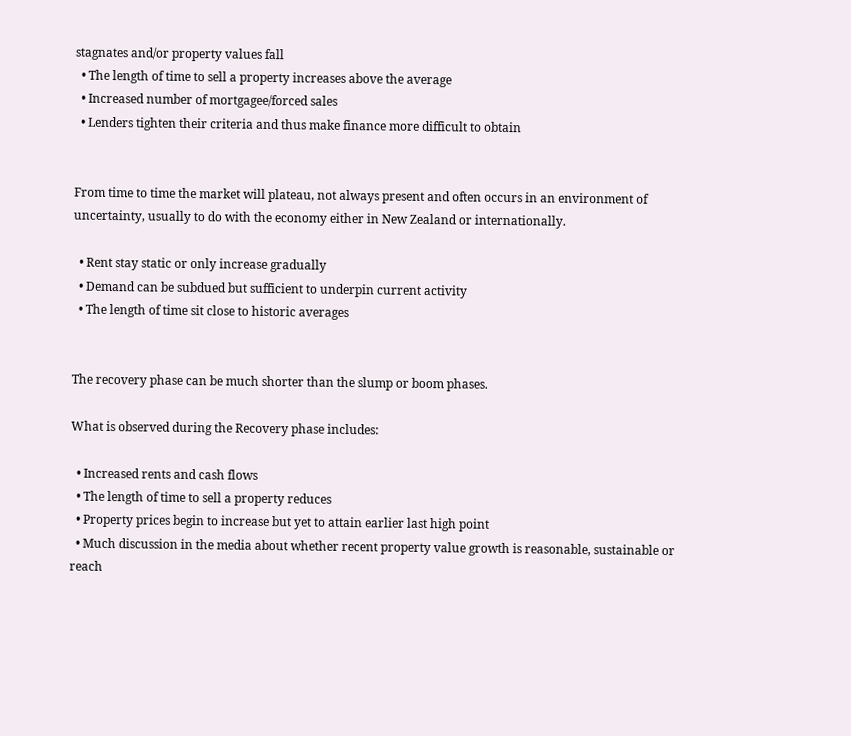stagnates and/or property values fall
  • The length of time to sell a property increases above the average
  • Increased number of mortgagee/forced sales
  • Lenders tighten their criteria and thus make finance more difficult to obtain


From time to time the market will plateau, not always present and often occurs in an environment of uncertainty, usually to do with the economy either in New Zealand or internationally.

  • Rent stay static or only increase gradually
  • Demand can be subdued but sufficient to underpin current activity
  • The length of time sit close to historic averages


The recovery phase can be much shorter than the slump or boom phases.

What is observed during the Recovery phase includes:

  • Increased rents and cash flows
  • The length of time to sell a property reduces
  • Property prices begin to increase but yet to attain earlier last high point
  • Much discussion in the media about whether recent property value growth is reasonable, sustainable or reach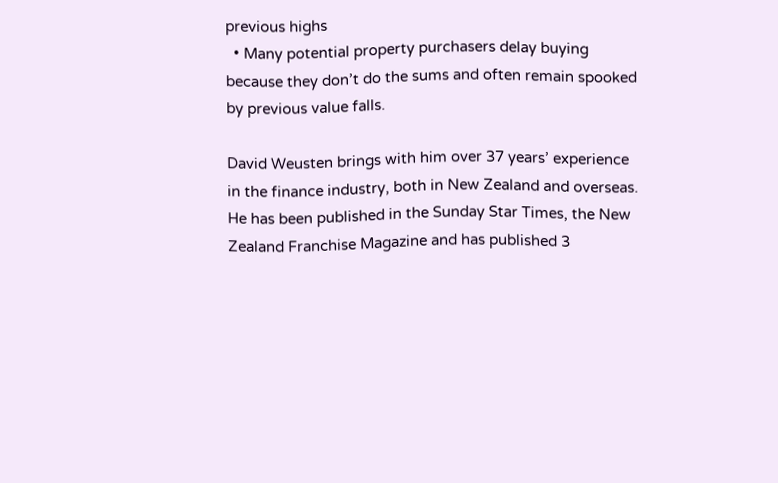previous highs
  • Many potential property purchasers delay buying because they don’t do the sums and often remain spooked by previous value falls.

David Weusten brings with him over 37 years’ experience in the finance industry, both in New Zealand and overseas. He has been published in the Sunday Star Times, the New Zealand Franchise Magazine and has published 3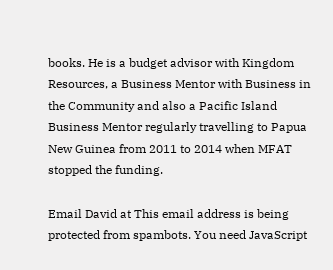books. He is a budget advisor with Kingdom Resources, a Business Mentor with Business in the Community and also a Pacific Island Business Mentor regularly travelling to Papua New Guinea from 2011 to 2014 when MFAT stopped the funding.

Email David at This email address is being protected from spambots. You need JavaScript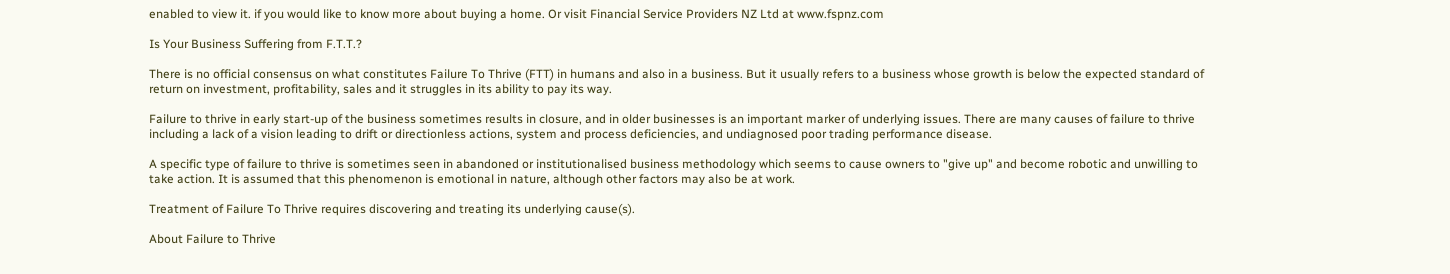enabled to view it. if you would like to know more about buying a home. Or visit Financial Service Providers NZ Ltd at www.fspnz.com

Is Your Business Suffering from F.T.T.?

There is no official consensus on what constitutes Failure To Thrive (FTT) in humans and also in a business. But it usually refers to a business whose growth is below the expected standard of return on investment, profitability, sales and it struggles in its ability to pay its way.

Failure to thrive in early start-up of the business sometimes results in closure, and in older businesses is an important marker of underlying issues. There are many causes of failure to thrive including a lack of a vision leading to drift or directionless actions, system and process deficiencies, and undiagnosed poor trading performance disease.

A specific type of failure to thrive is sometimes seen in abandoned or institutionalised business methodology which seems to cause owners to "give up" and become robotic and unwilling to take action. It is assumed that this phenomenon is emotional in nature, although other factors may also be at work.

Treatment of Failure To Thrive requires discovering and treating its underlying cause(s).

About Failure to Thrive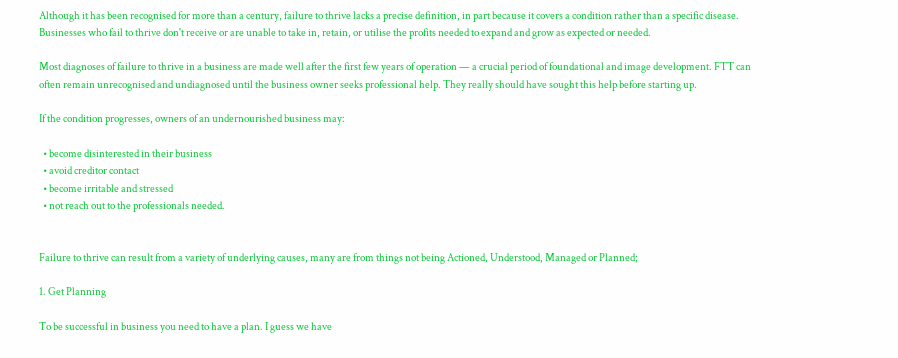Although it has been recognised for more than a century, failure to thrive lacks a precise definition, in part because it covers a condition rather than a specific disease. Businesses who fail to thrive don't receive or are unable to take in, retain, or utilise the profits needed to expand and grow as expected or needed.

Most diagnoses of failure to thrive in a business are made well after the first few years of operation — a crucial period of foundational and image development. FTT can often remain unrecognised and undiagnosed until the business owner seeks professional help. They really should have sought this help before starting up.

If the condition progresses, owners of an undernourished business may:

  • become disinterested in their business
  • avoid creditor contact
  • become irritable and stressed
  • not reach out to the professionals needed.


Failure to thrive can result from a variety of underlying causes, many are from things not being Actioned, Understood, Managed or Planned;

1. Get Planning

To be successful in business you need to have a plan. I guess we have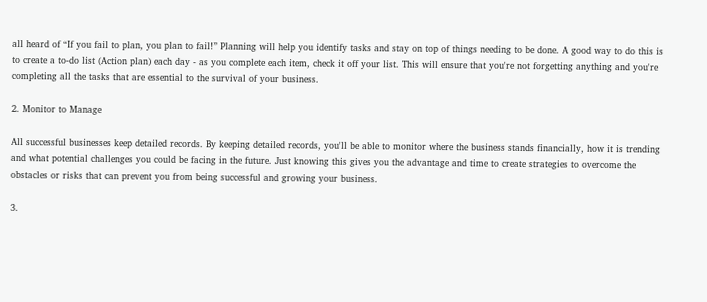all heard of “If you fail to plan, you plan to fail!” Planning will help you identify tasks and stay on top of things needing to be done. A good way to do this is to create a to-do list (Action plan) each day - as you complete each item, check it off your list. This will ensure that you're not forgetting anything and you're completing all the tasks that are essential to the survival of your business.

2. Monitor to Manage

All successful businesses keep detailed records. By keeping detailed records, you'll be able to monitor where the business stands financially, how it is trending and what potential challenges you could be facing in the future. Just knowing this gives you the advantage and time to create strategies to overcome the obstacles or risks that can prevent you from being successful and growing your business.

3.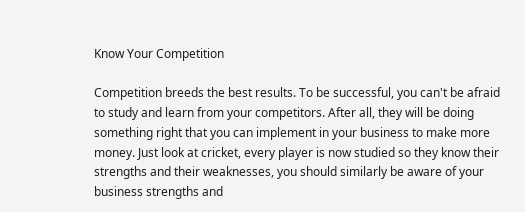Know Your Competition

Competition breeds the best results. To be successful, you can't be afraid to study and learn from your competitors. After all, they will be doing something right that you can implement in your business to make more money. Just look at cricket, every player is now studied so they know their strengths and their weaknesses, you should similarly be aware of your business strengths and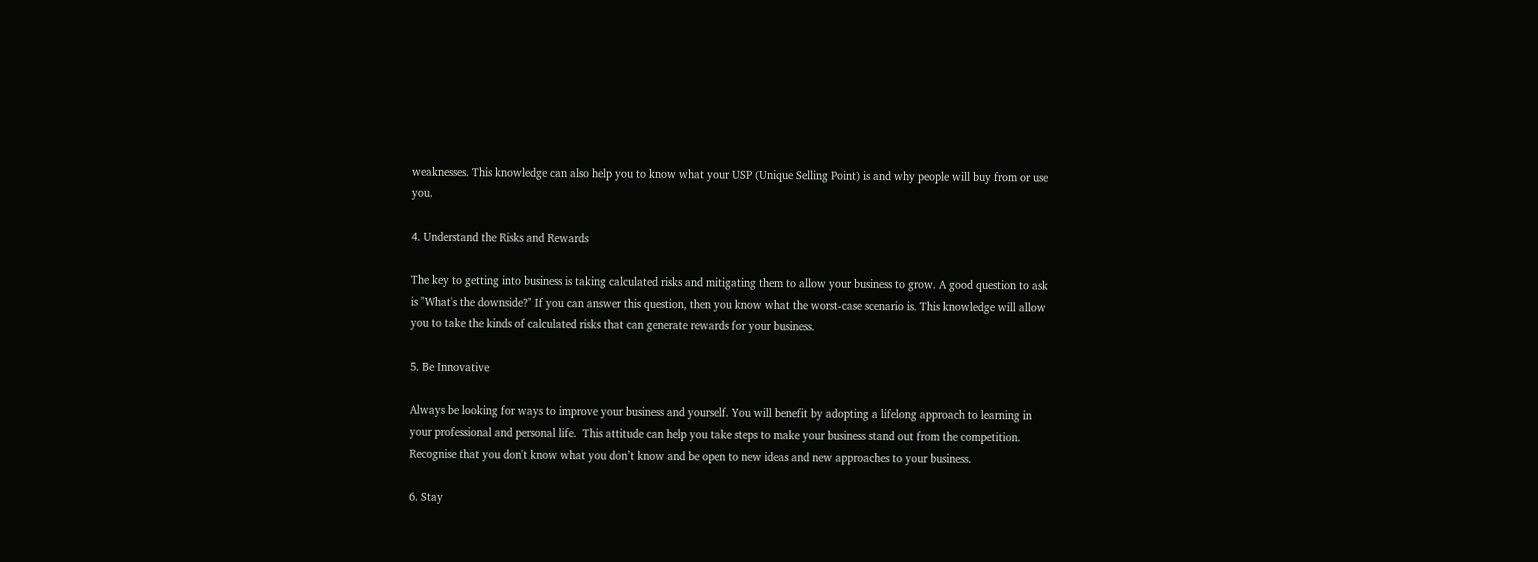weaknesses. This knowledge can also help you to know what your USP (Unique Selling Point) is and why people will buy from or use you.

4. Understand the Risks and Rewards

The key to getting into business is taking calculated risks and mitigating them to allow your business to grow. A good question to ask is "What's the downside?" If you can answer this question, then you know what the worst-case scenario is. This knowledge will allow you to take the kinds of calculated risks that can generate rewards for your business.

5. Be Innovative

Always be looking for ways to improve your business and yourself. You will benefit by adopting a lifelong approach to learning in your professional and personal life.  This attitude can help you take steps to make your business stand out from the competition. Recognise that you don't know what you don’t know and be open to new ideas and new approaches to your business.

6. Stay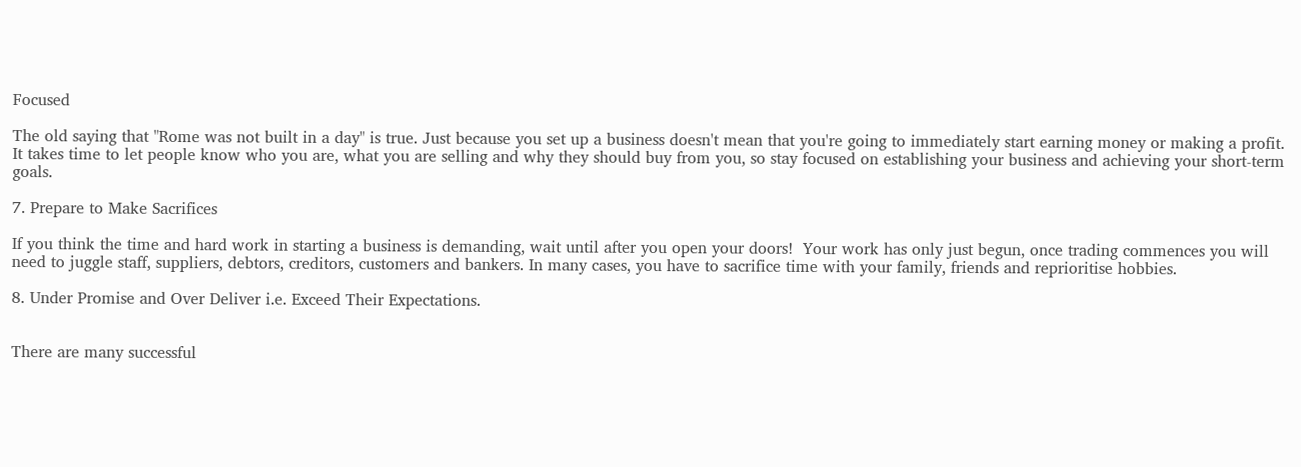Focused

The old saying that "Rome was not built in a day" is true. Just because you set up a business doesn't mean that you're going to immediately start earning money or making a profit. It takes time to let people know who you are, what you are selling and why they should buy from you, so stay focused on establishing your business and achieving your short-term goals.

7. Prepare to Make Sacrifices

If you think the time and hard work in starting a business is demanding, wait until after you open your doors!  Your work has only just begun, once trading commences you will need to juggle staff, suppliers, debtors, creditors, customers and bankers. In many cases, you have to sacrifice time with your family, friends and reprioritise hobbies.

8. Under Promise and Over Deliver i.e. Exceed Their Expectations.


There are many successful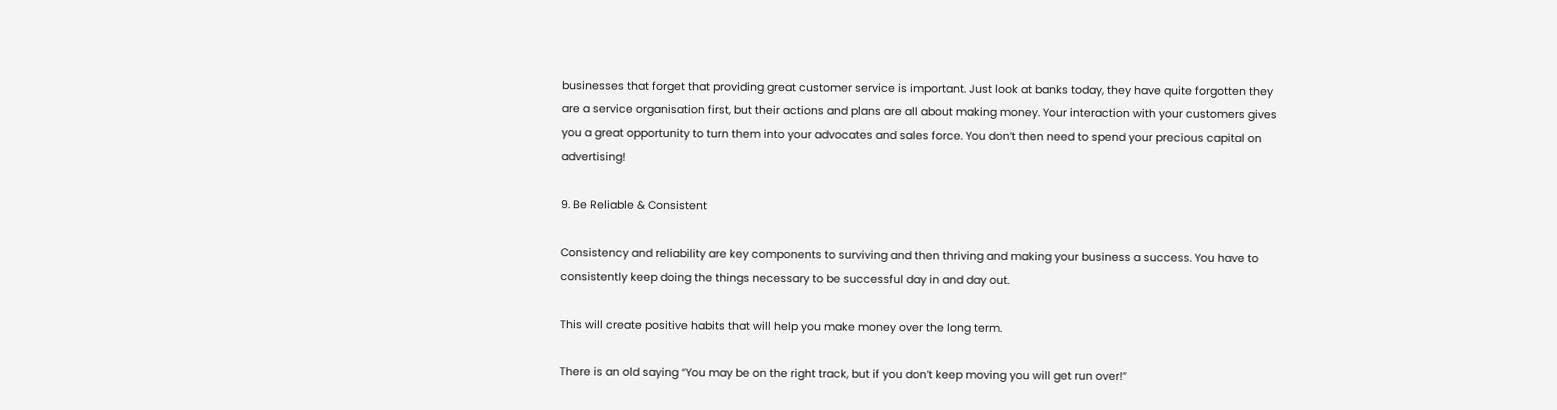businesses that forget that providing great customer service is important. Just look at banks today, they have quite forgotten they are a service organisation first, but their actions and plans are all about making money. Your interaction with your customers gives you a great opportunity to turn them into your advocates and sales force. You don’t then need to spend your precious capital on advertising!

9. Be Reliable & Consistent

Consistency and reliability are key components to surviving and then thriving and making your business a success. You have to consistently keep doing the things necessary to be successful day in and day out.

This will create positive habits that will help you make money over the long term.

There is an old saying “You may be on the right track, but if you don’t keep moving you will get run over!”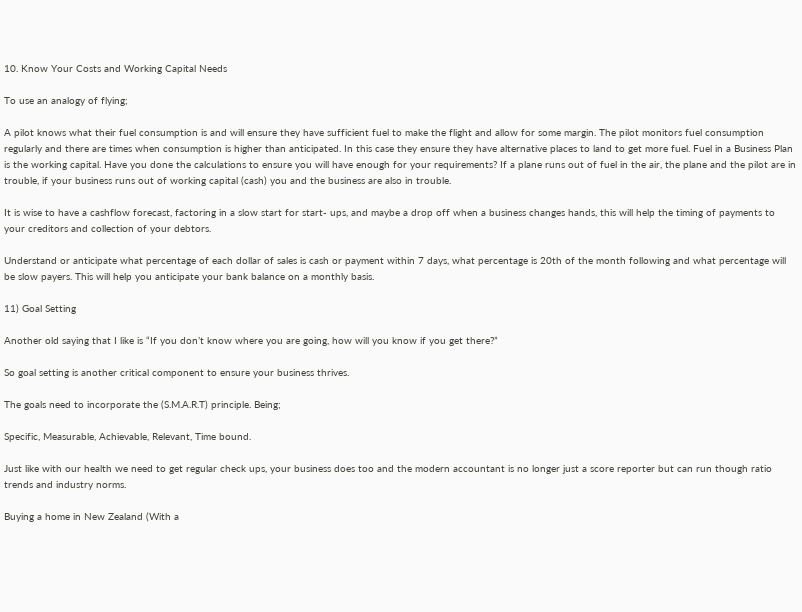10. Know Your Costs and Working Capital Needs

To use an analogy of flying;

A pilot knows what their fuel consumption is and will ensure they have sufficient fuel to make the flight and allow for some margin. The pilot monitors fuel consumption regularly and there are times when consumption is higher than anticipated. In this case they ensure they have alternative places to land to get more fuel. Fuel in a Business Plan is the working capital. Have you done the calculations to ensure you will have enough for your requirements? If a plane runs out of fuel in the air, the plane and the pilot are in trouble, if your business runs out of working capital (cash) you and the business are also in trouble.

It is wise to have a cashflow forecast, factoring in a slow start for start- ups, and maybe a drop off when a business changes hands, this will help the timing of payments to your creditors and collection of your debtors.

Understand or anticipate what percentage of each dollar of sales is cash or payment within 7 days, what percentage is 20th of the month following and what percentage will be slow payers. This will help you anticipate your bank balance on a monthly basis.

11) Goal Setting

Another old saying that I like is “If you don’t know where you are going, how will you know if you get there?”

So goal setting is another critical component to ensure your business thrives.

The goals need to incorporate the (S.M.A.R.T) principle. Being;

Specific, Measurable, Achievable, Relevant, Time bound.

Just like with our health we need to get regular check ups, your business does too and the modern accountant is no longer just a score reporter but can run though ratio trends and industry norms.

Buying a home in New Zealand (With a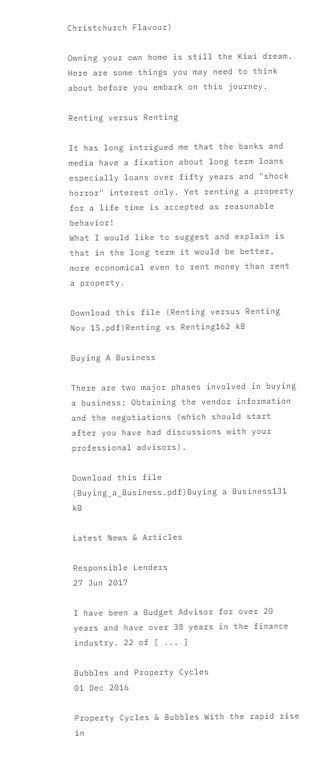Christchurch Flavour)

Owning your own home is still the Kiwi dream. Here are some things you may need to think about before you embark on this journey.

Renting versus Renting

It has long intrigued me that the banks and media have a fixation about long term loans especially loans over fifty years and "shock horror" interest only. Yet renting a property for a life time is accepted as reasonable behavior!
What I would like to suggest and explain is that in the long term it would be better, more economical even to rent money than rent a property.

Download this file (Renting versus Renting Nov 15.pdf)Renting vs Renting162 kB

Buying A Business

There are two major phases involved in buying a business: Obtaining the vendor information and the negotiations (which should start after you have had discussions with your professional advisors).

Download this file (Buying_a_Business.pdf)Buying a Business131 kB

Latest News & Articles

Responsible Lenders
27 Jun 2017

I have been a Budget Advisor for over 20 years and have over 38 years in the finance industry. 22 of [ ... ]

Bubbles and Property Cycles
01 Dec 2016

Property Cycles & Bubbles With the rapid rise in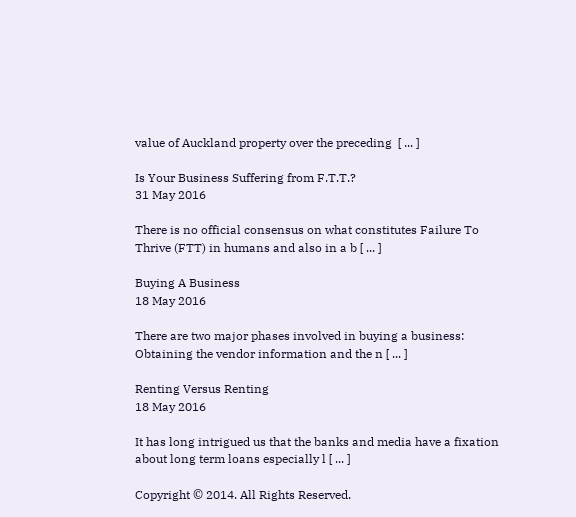value of Auckland property over the preceding  [ ... ]

Is Your Business Suffering from F.T.T.?
31 May 2016

There is no official consensus on what constitutes Failure To Thrive (FTT) in humans and also in a b [ ... ]

Buying A Business
18 May 2016

There are two major phases involved in buying a business: Obtaining the vendor information and the n [ ... ]

Renting Versus Renting
18 May 2016

It has long intrigued us that the banks and media have a fixation about long term loans especially l [ ... ]

Copyright © 2014. All Rights Reserved.